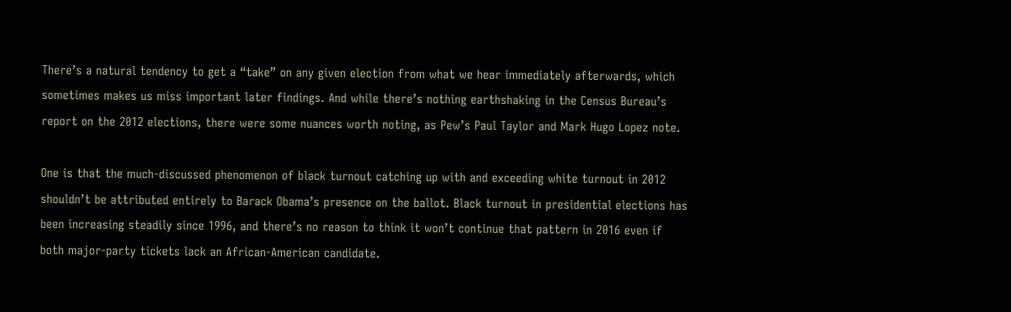There’s a natural tendency to get a “take” on any given election from what we hear immediately afterwards, which sometimes makes us miss important later findings. And while there’s nothing earthshaking in the Census Bureau’s report on the 2012 elections, there were some nuances worth noting, as Pew’s Paul Taylor and Mark Hugo Lopez note.

One is that the much-discussed phenomenon of black turnout catching up with and exceeding white turnout in 2012 shouldn’t be attributed entirely to Barack Obama’s presence on the ballot. Black turnout in presidential elections has been increasing steadily since 1996, and there’s no reason to think it won’t continue that pattern in 2016 even if both major-party tickets lack an African-American candidate.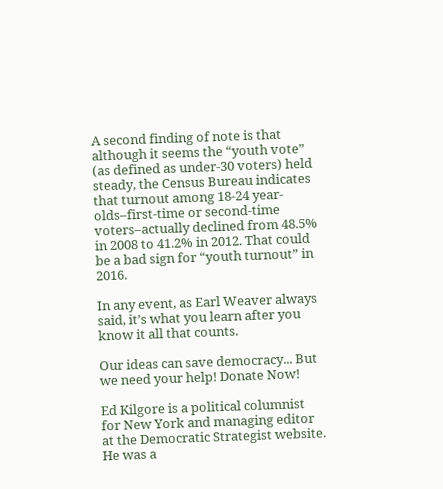A second finding of note is that although it seems the “youth vote” (as defined as under-30 voters) held steady, the Census Bureau indicates that turnout among 18-24 year-olds–first-time or second-time voters–actually declined from 48.5% in 2008 to 41.2% in 2012. That could be a bad sign for “youth turnout” in 2016.

In any event, as Earl Weaver always said, it’s what you learn after you know it all that counts.

Our ideas can save democracy... But we need your help! Donate Now!

Ed Kilgore is a political columnist for New York and managing editor at the Democratic Strategist website. He was a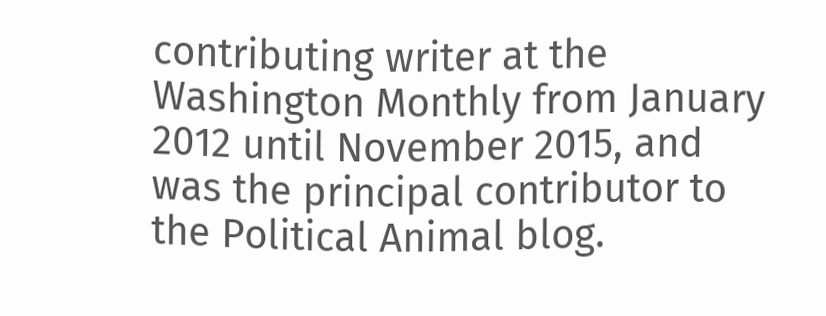contributing writer at the Washington Monthly from January 2012 until November 2015, and was the principal contributor to the Political Animal blog.